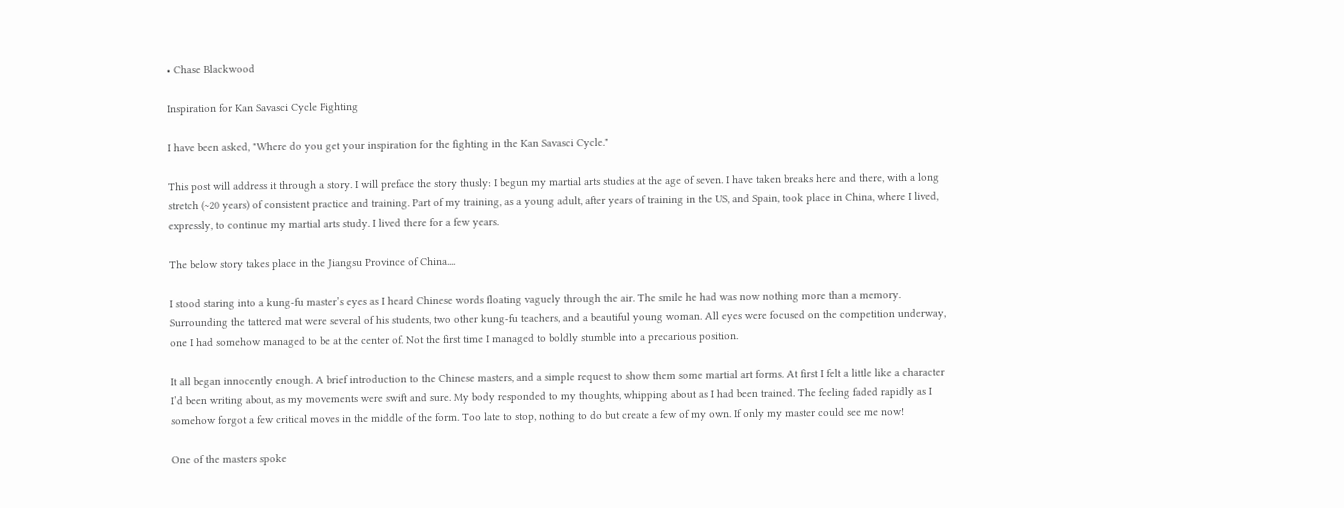• Chase Blackwood

Inspiration for Kan Savasci Cycle Fighting

I have been asked, "Where do you get your inspiration for the fighting in the Kan Savasci Cycle."

This post will address it through a story. I will preface the story thusly: I begun my martial arts studies at the age of seven. I have taken breaks here and there, with a long stretch (~20 years) of consistent practice and training. Part of my training, as a young adult, after years of training in the US, and Spain, took place in China, where I lived, expressly, to continue my martial arts study. I lived there for a few years.

The below story takes place in the Jiangsu Province of China....

I stood staring into a kung-fu master’s eyes as I heard Chinese words floating vaguely through the air. The smile he had was now nothing more than a memory. Surrounding the tattered mat were several of his students, two other kung-fu teachers, and a beautiful young woman. All eyes were focused on the competition underway, one I had somehow managed to be at the center of. Not the first time I managed to boldly stumble into a precarious position.

It all began innocently enough. A brief introduction to the Chinese masters, and a simple request to show them some martial art forms. At first I felt a little like a character I’d been writing about, as my movements were swift and sure. My body responded to my thoughts, whipping about as I had been trained. The feeling faded rapidly as I somehow forgot a few critical moves in the middle of the form. Too late to stop, nothing to do but create a few of my own. If only my master could see me now!

One of the masters spoke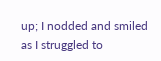up; I nodded and smiled as I struggled to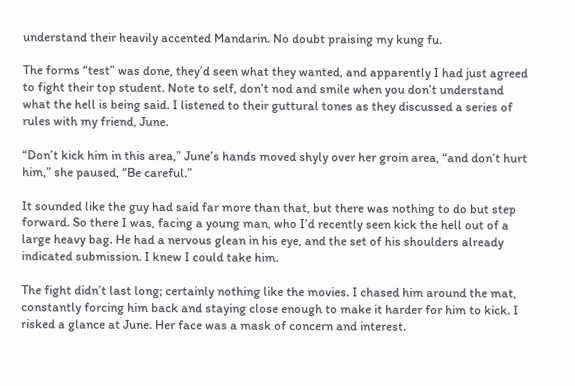understand their heavily accented Mandarin. No doubt praising my kung fu.

The forms “test” was done, they’d seen what they wanted, and apparently I had just agreed to fight their top student. Note to self, don’t nod and smile when you don’t understand what the hell is being said. I listened to their guttural tones as they discussed a series of rules with my friend, June.

“Don’t kick him in this area,” June’s hands moved shyly over her groin area, “and don’t hurt him,” she paused, “Be careful.”

It sounded like the guy had said far more than that, but there was nothing to do but step forward. So there I was, facing a young man, who I’d recently seen kick the hell out of a large heavy bag. He had a nervous glean in his eye, and the set of his shoulders already indicated submission. I knew I could take him.

The fight didn’t last long; certainly nothing like the movies. I chased him around the mat, constantly forcing him back and staying close enough to make it harder for him to kick. I risked a glance at June. Her face was a mask of concern and interest.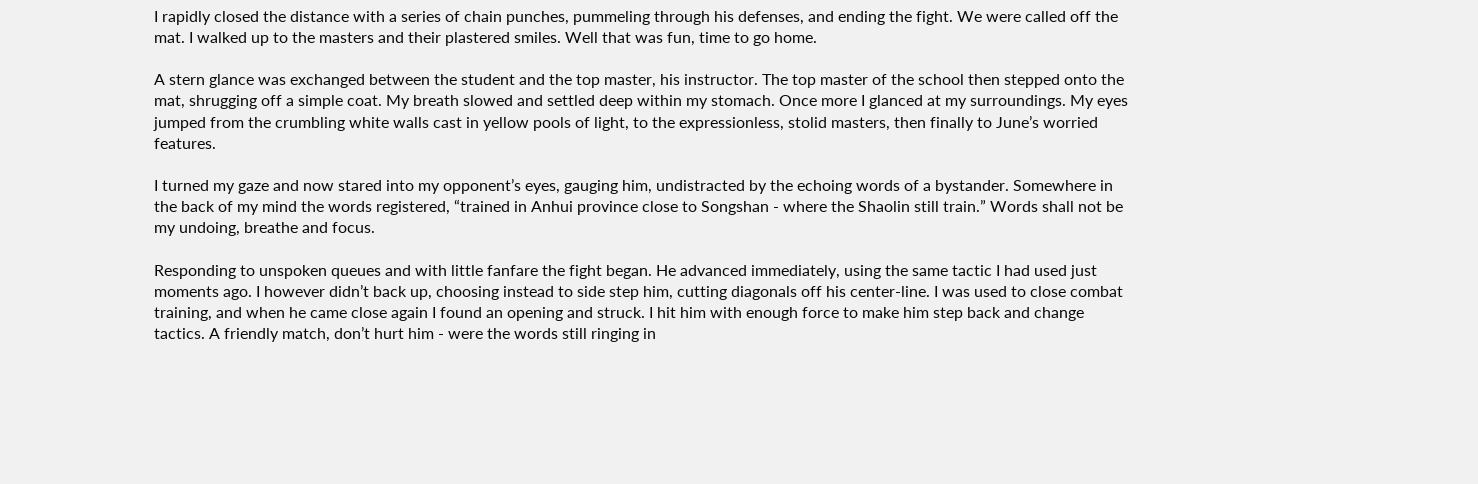I rapidly closed the distance with a series of chain punches, pummeling through his defenses, and ending the fight. We were called off the mat. I walked up to the masters and their plastered smiles. Well that was fun, time to go home.

A stern glance was exchanged between the student and the top master, his instructor. The top master of the school then stepped onto the mat, shrugging off a simple coat. My breath slowed and settled deep within my stomach. Once more I glanced at my surroundings. My eyes jumped from the crumbling white walls cast in yellow pools of light, to the expressionless, stolid masters, then finally to June’s worried features.

I turned my gaze and now stared into my opponent’s eyes, gauging him, undistracted by the echoing words of a bystander. Somewhere in the back of my mind the words registered, “trained in Anhui province close to Songshan - where the Shaolin still train.” Words shall not be my undoing, breathe and focus.

Responding to unspoken queues and with little fanfare the fight began. He advanced immediately, using the same tactic I had used just moments ago. I however didn’t back up, choosing instead to side step him, cutting diagonals off his center-line. I was used to close combat training, and when he came close again I found an opening and struck. I hit him with enough force to make him step back and change tactics. A friendly match, don’t hurt him - were the words still ringing in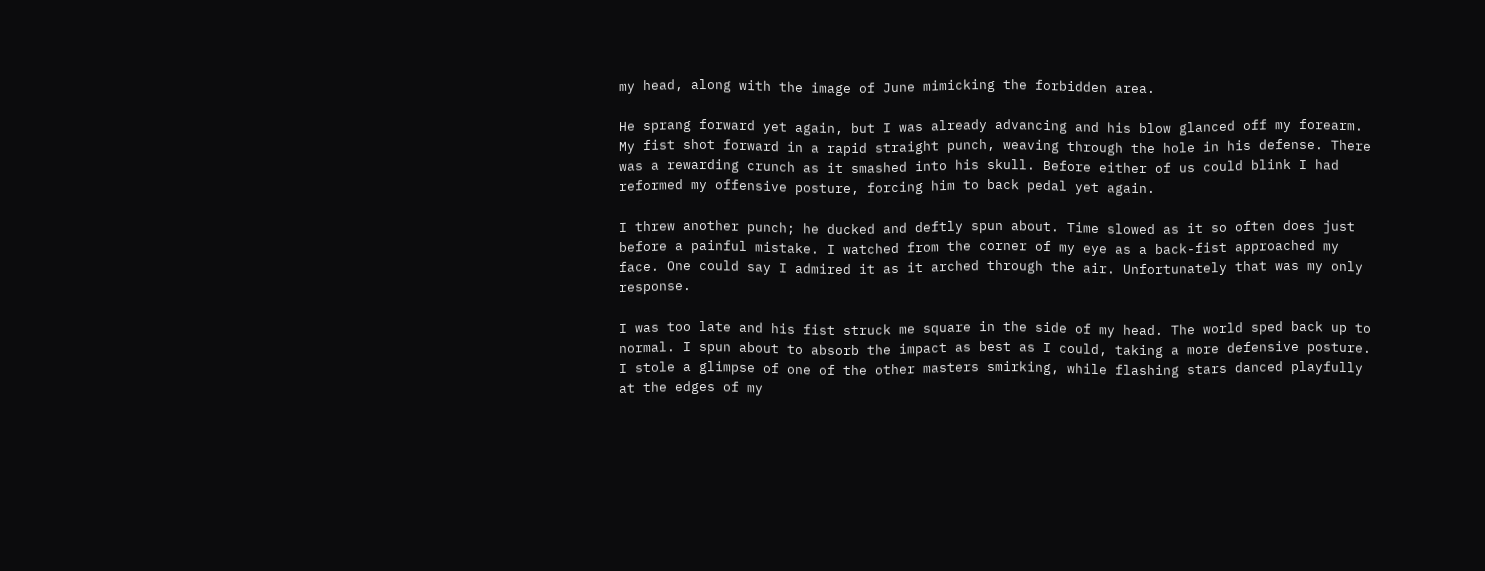my head, along with the image of June mimicking the forbidden area.

He sprang forward yet again, but I was already advancing and his blow glanced off my forearm. My fist shot forward in a rapid straight punch, weaving through the hole in his defense. There was a rewarding crunch as it smashed into his skull. Before either of us could blink I had reformed my offensive posture, forcing him to back pedal yet again.

I threw another punch; he ducked and deftly spun about. Time slowed as it so often does just before a painful mistake. I watched from the corner of my eye as a back-fist approached my face. One could say I admired it as it arched through the air. Unfortunately that was my only response.

I was too late and his fist struck me square in the side of my head. The world sped back up to normal. I spun about to absorb the impact as best as I could, taking a more defensive posture. I stole a glimpse of one of the other masters smirking, while flashing stars danced playfully at the edges of my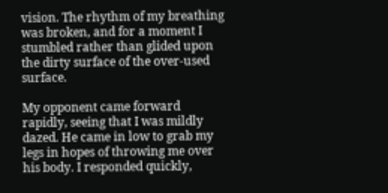vision. The rhythm of my breathing was broken, and for a moment I stumbled rather than glided upon the dirty surface of the over-used surface.

My opponent came forward rapidly, seeing that I was mildly dazed. He came in low to grab my legs in hopes of throwing me over his body. I responded quickly,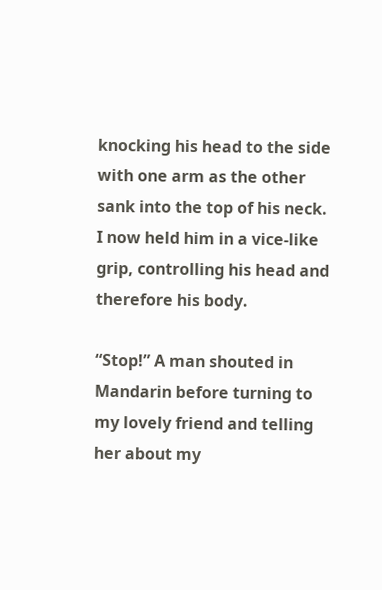knocking his head to the side with one arm as the other sank into the top of his neck. I now held him in a vice-like grip, controlling his head and therefore his body.

“Stop!” A man shouted in Mandarin before turning to my lovely friend and telling her about my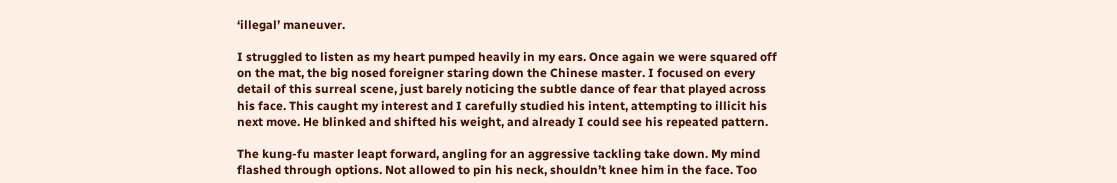‘illegal’ maneuver.

I struggled to listen as my heart pumped heavily in my ears. Once again we were squared off on the mat, the big nosed foreigner staring down the Chinese master. I focused on every detail of this surreal scene, just barely noticing the subtle dance of fear that played across his face. This caught my interest and I carefully studied his intent, attempting to illicit his next move. He blinked and shifted his weight, and already I could see his repeated pattern.

The kung-fu master leapt forward, angling for an aggressive tackling take down. My mind flashed through options. Not allowed to pin his neck, shouldn’t knee him in the face. Too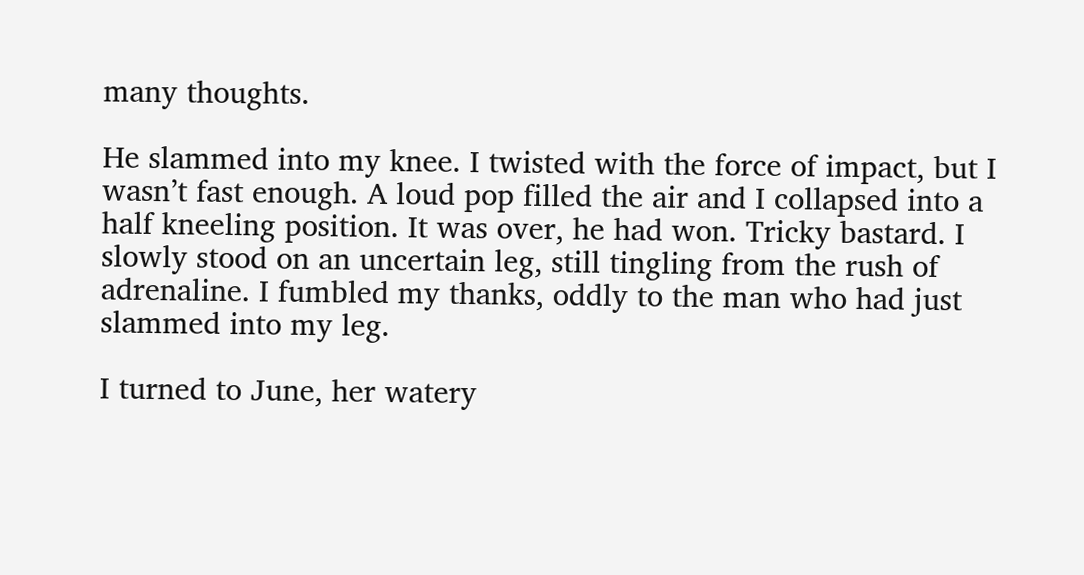many thoughts.

He slammed into my knee. I twisted with the force of impact, but I wasn’t fast enough. A loud pop filled the air and I collapsed into a half kneeling position. It was over, he had won. Tricky bastard. I slowly stood on an uncertain leg, still tingling from the rush of adrenaline. I fumbled my thanks, oddly to the man who had just slammed into my leg.

I turned to June, her watery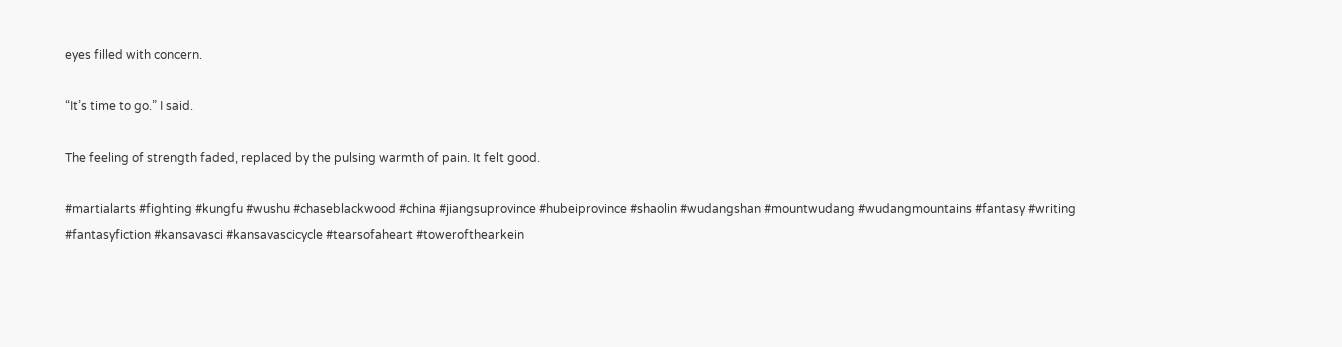eyes filled with concern.

“It’s time to go.” I said.

The feeling of strength faded, replaced by the pulsing warmth of pain. It felt good.

#martialarts #fighting #kungfu #wushu #chaseblackwood #china #jiangsuprovince #hubeiprovince #shaolin #wudangshan #mountwudang #wudangmountains #fantasy #writing #fantasyfiction #kansavasci #kansavascicycle #tearsofaheart #towerofthearkein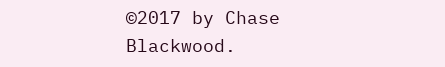©2017 by Chase Blackwood.